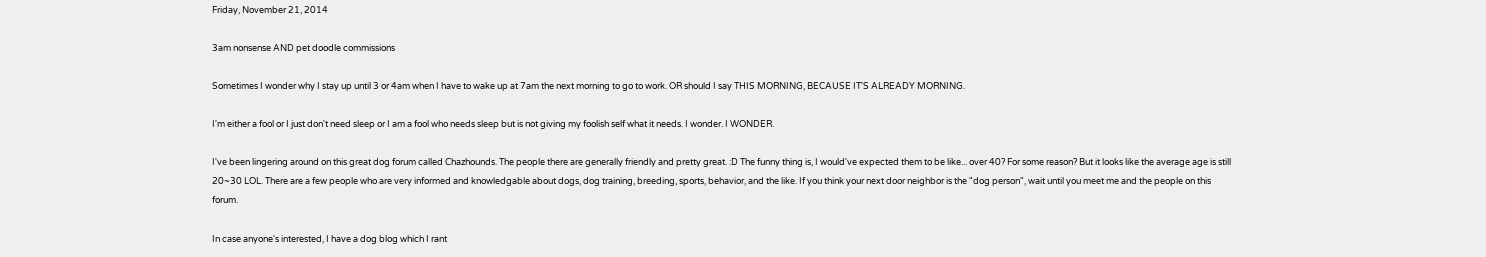Friday, November 21, 2014

3am nonsense AND pet doodle commissions

Sometimes I wonder why I stay up until 3 or 4am when I have to wake up at 7am the next morning to go to work. OR should I say THIS MORNING, BECAUSE IT'S ALREADY MORNING.

I'm either a fool or I just don't need sleep or I am a fool who needs sleep but is not giving my foolish self what it needs. I wonder. I WONDER.

I've been lingering around on this great dog forum called Chazhounds. The people there are generally friendly and pretty great. :D The funny thing is, I would've expected them to be like... over 40? For some reason? But it looks like the average age is still 20~30 LOL. There are a few people who are very informed and knowledgable about dogs, dog training, breeding, sports, behavior, and the like. If you think your next door neighbor is the "dog person", wait until you meet me and the people on this forum.

In case anyone's interested, I have a dog blog which I rant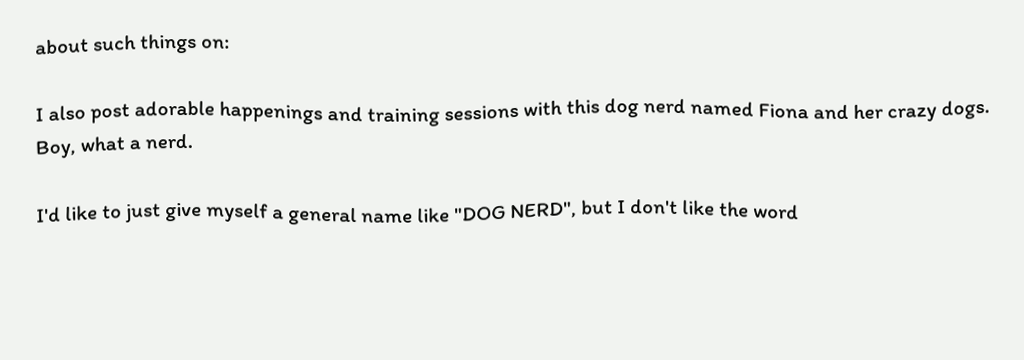about such things on:

I also post adorable happenings and training sessions with this dog nerd named Fiona and her crazy dogs. Boy, what a nerd.

I'd like to just give myself a general name like "DOG NERD", but I don't like the word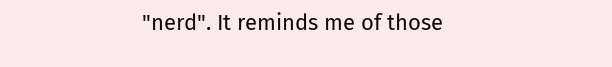"nerd". It reminds me of those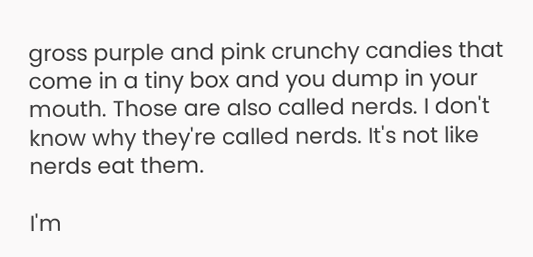gross purple and pink crunchy candies that come in a tiny box and you dump in your mouth. Those are also called nerds. I don't know why they're called nerds. It's not like nerds eat them.

I'm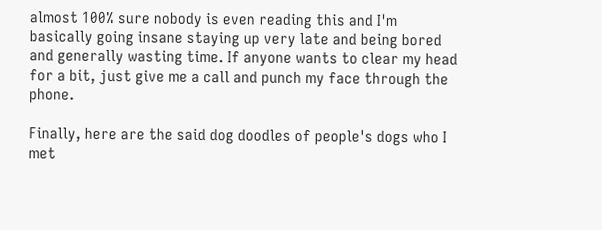almost 100% sure nobody is even reading this and I'm basically going insane staying up very late and being bored and generally wasting time. If anyone wants to clear my head for a bit, just give me a call and punch my face through the phone.

Finally, here are the said dog doodles of people's dogs who I met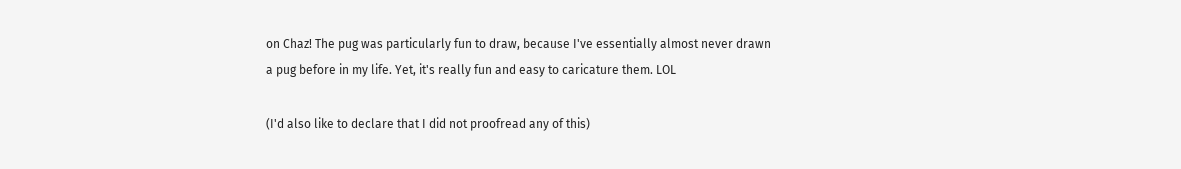on Chaz! The pug was particularly fun to draw, because I've essentially almost never drawn a pug before in my life. Yet, it's really fun and easy to caricature them. LOL

(I'd also like to declare that I did not proofread any of this)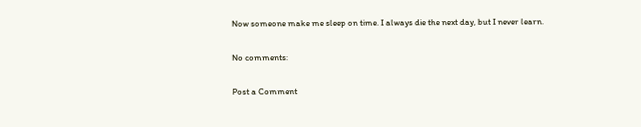Now someone make me sleep on time. I always die the next day, but I never learn.

No comments:

Post a Comment